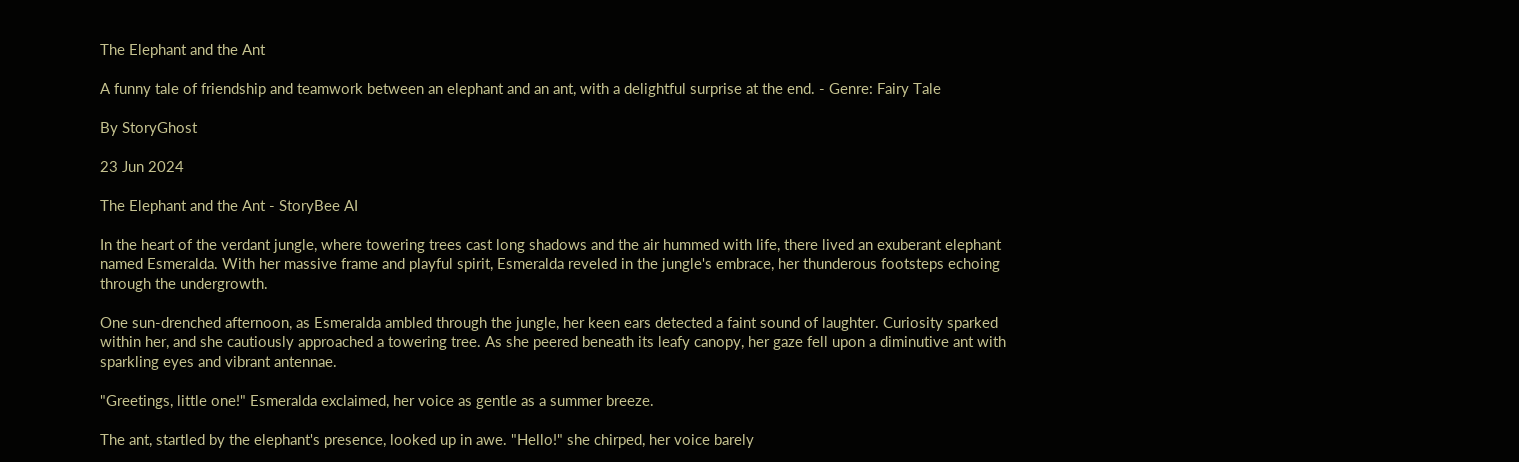The Elephant and the Ant

A funny tale of friendship and teamwork between an elephant and an ant, with a delightful surprise at the end. - Genre: Fairy Tale

By StoryGhost

23 Jun 2024

The Elephant and the Ant - StoryBee AI

In the heart of the verdant jungle, where towering trees cast long shadows and the air hummed with life, there lived an exuberant elephant named Esmeralda. With her massive frame and playful spirit, Esmeralda reveled in the jungle's embrace, her thunderous footsteps echoing through the undergrowth.

One sun-drenched afternoon, as Esmeralda ambled through the jungle, her keen ears detected a faint sound of laughter. Curiosity sparked within her, and she cautiously approached a towering tree. As she peered beneath its leafy canopy, her gaze fell upon a diminutive ant with sparkling eyes and vibrant antennae.

"Greetings, little one!" Esmeralda exclaimed, her voice as gentle as a summer breeze.

The ant, startled by the elephant's presence, looked up in awe. "Hello!" she chirped, her voice barely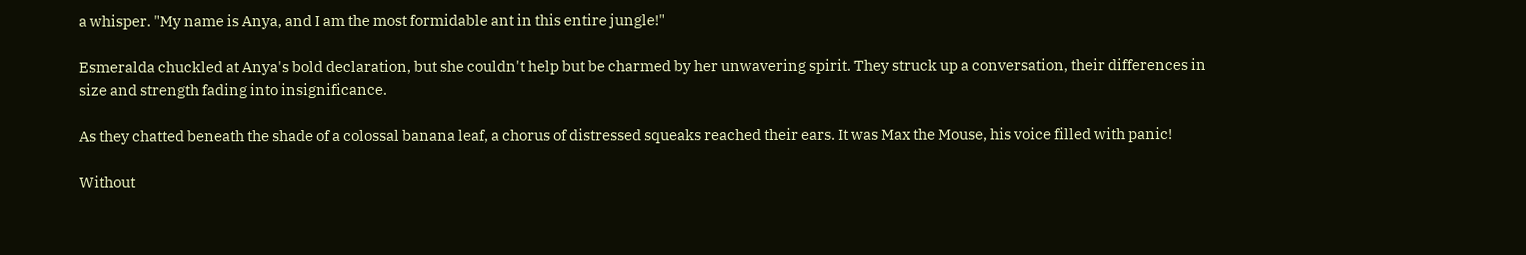a whisper. "My name is Anya, and I am the most formidable ant in this entire jungle!"

Esmeralda chuckled at Anya's bold declaration, but she couldn't help but be charmed by her unwavering spirit. They struck up a conversation, their differences in size and strength fading into insignificance.

As they chatted beneath the shade of a colossal banana leaf, a chorus of distressed squeaks reached their ears. It was Max the Mouse, his voice filled with panic!

Without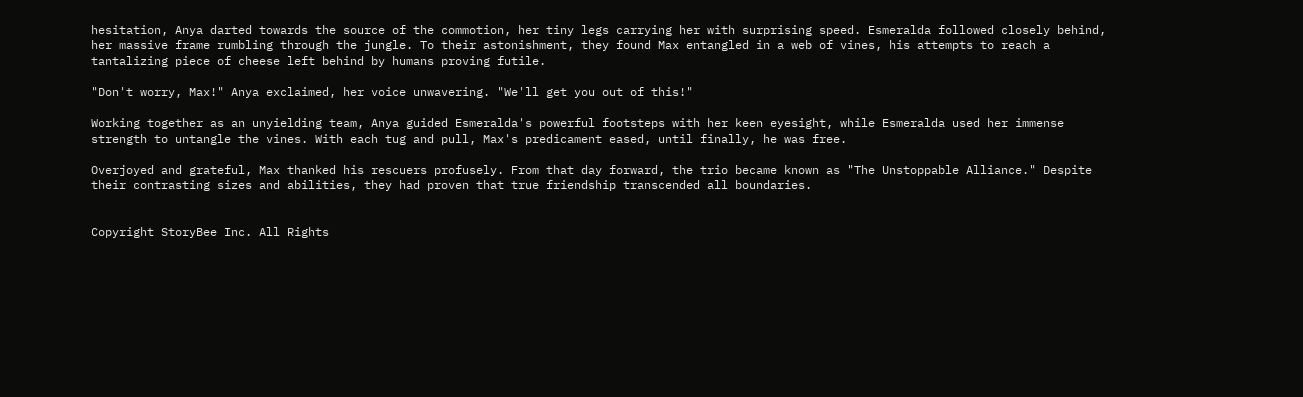hesitation, Anya darted towards the source of the commotion, her tiny legs carrying her with surprising speed. Esmeralda followed closely behind, her massive frame rumbling through the jungle. To their astonishment, they found Max entangled in a web of vines, his attempts to reach a tantalizing piece of cheese left behind by humans proving futile.

"Don't worry, Max!" Anya exclaimed, her voice unwavering. "We'll get you out of this!"

Working together as an unyielding team, Anya guided Esmeralda's powerful footsteps with her keen eyesight, while Esmeralda used her immense strength to untangle the vines. With each tug and pull, Max's predicament eased, until finally, he was free.

Overjoyed and grateful, Max thanked his rescuers profusely. From that day forward, the trio became known as "The Unstoppable Alliance." Despite their contrasting sizes and abilities, they had proven that true friendship transcended all boundaries.


Copyright StoryBee Inc. All Rights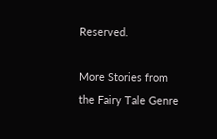Reserved.

More Stories from the Fairy Tale Genre